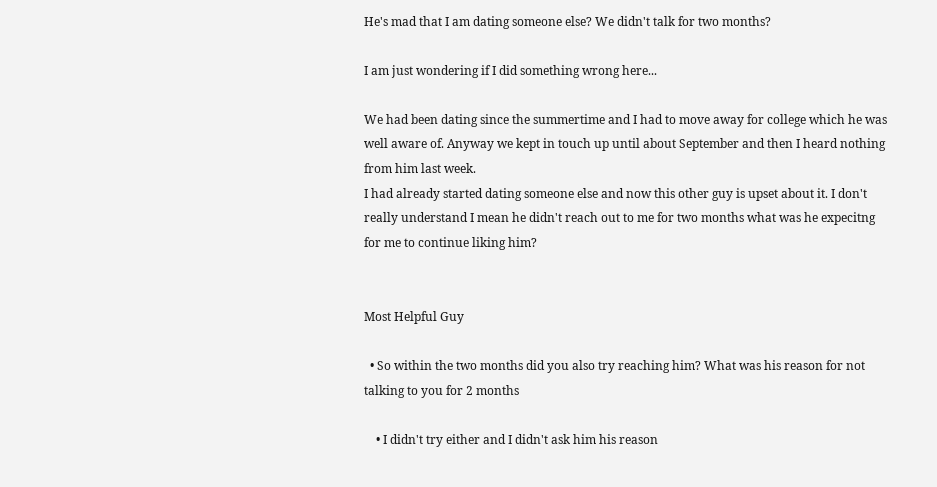He's mad that I am dating someone else? We didn't talk for two months?

I am just wondering if I did something wrong here...

We had been dating since the summertime and I had to move away for college which he was well aware of. Anyway we kept in touch up until about September and then I heard nothing from him last week.
I had already started dating someone else and now this other guy is upset about it. I don't really understand I mean he didn't reach out to me for two months what was he expecitng for me to continue liking him?


Most Helpful Guy

  • So within the two months did you also try reaching him? What was his reason for not talking to you for 2 months

    • I didn't try either and I didn't ask him his reason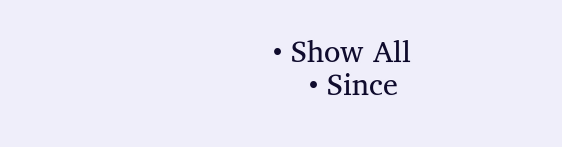• Show All
    • Since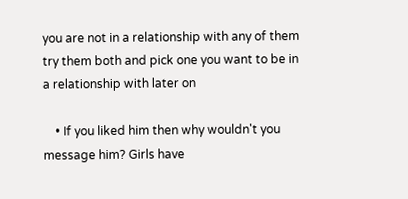you are not in a relationship with any of them try them both and pick one you want to be in a relationship with later on

    • If you liked him then why wouldn't you message him? Girls have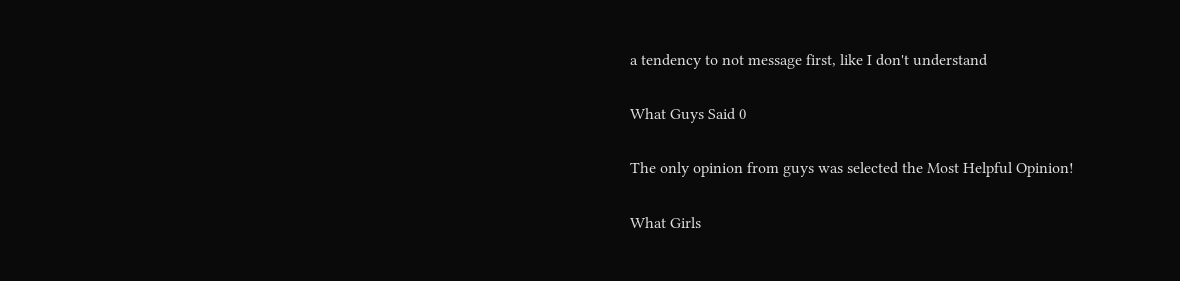a tendency to not message first, like I don't understand

What Guys Said 0

The only opinion from guys was selected the Most Helpful Opinion!

What Girls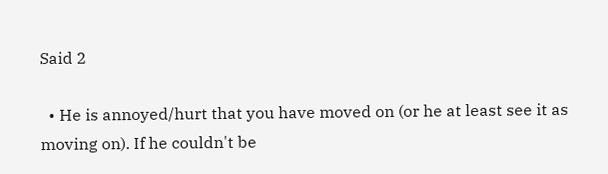Said 2

  • He is annoyed/hurt that you have moved on (or he at least see it as moving on). If he couldn't be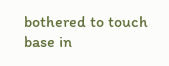bothered to touch base in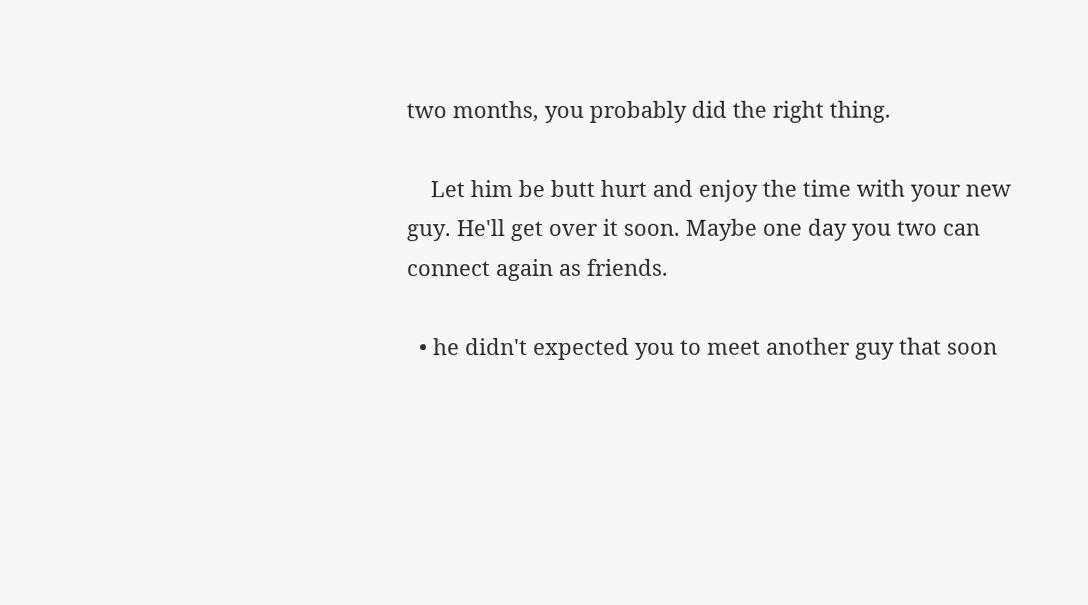two months, you probably did the right thing.

    Let him be butt hurt and enjoy the time with your new guy. He'll get over it soon. Maybe one day you two can connect again as friends.

  • he didn't expected you to meet another guy that soon